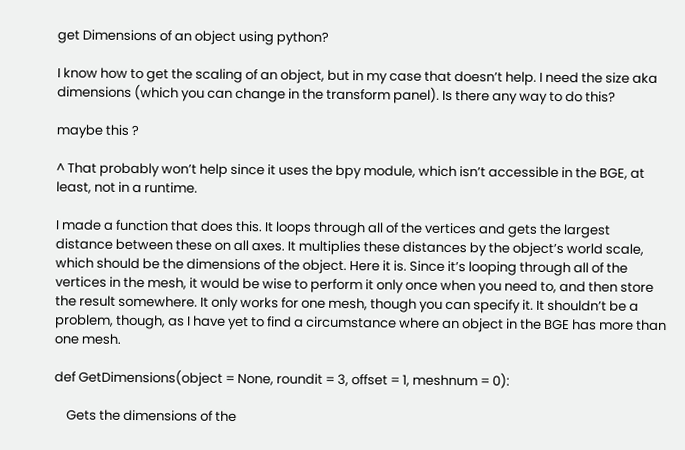get Dimensions of an object using python?

I know how to get the scaling of an object, but in my case that doesn’t help. I need the size aka dimensions (which you can change in the transform panel). Is there any way to do this?

maybe this ?

^ That probably won’t help since it uses the bpy module, which isn’t accessible in the BGE, at least, not in a runtime.

I made a function that does this. It loops through all of the vertices and gets the largest distance between these on all axes. It multiplies these distances by the object’s world scale, which should be the dimensions of the object. Here it is. Since it’s looping through all of the vertices in the mesh, it would be wise to perform it only once when you need to, and then store the result somewhere. It only works for one mesh, though you can specify it. It shouldn’t be a problem, though, as I have yet to find a circumstance where an object in the BGE has more than one mesh.

def GetDimensions(object = None, roundit = 3, offset = 1, meshnum = 0):

    Gets the dimensions of the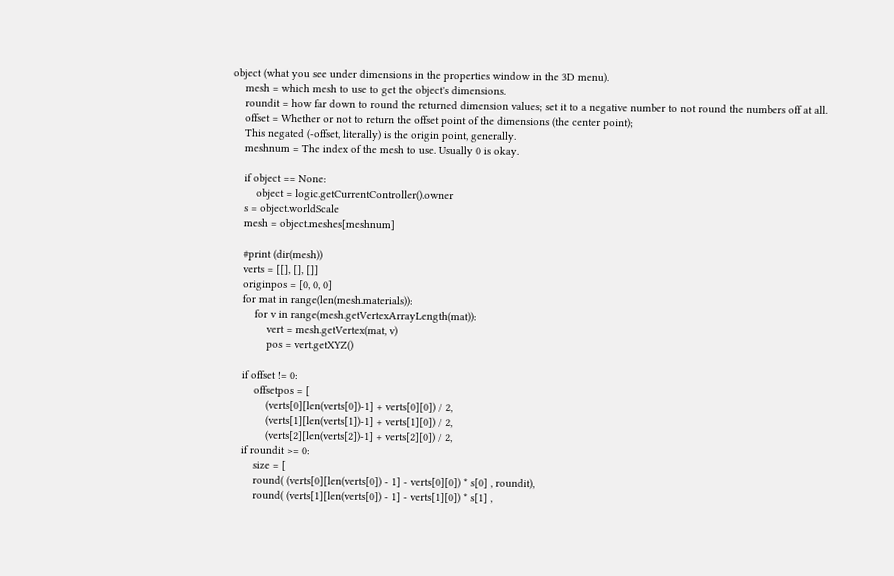object (what you see under dimensions in the properties window in the 3D menu).
    mesh = which mesh to use to get the object's dimensions.
    roundit = how far down to round the returned dimension values; set it to a negative number to not round the numbers off at all.
    offset = Whether or not to return the offset point of the dimensions (the center point);
    This negated (-offset, literally) is the origin point, generally.
    meshnum = The index of the mesh to use. Usually 0 is okay.

    if object == None:
        object = logic.getCurrentController().owner
    s = object.worldScale
    mesh = object.meshes[meshnum]

    #print (dir(mesh))
    verts = [[], [], []]
    originpos = [0, 0, 0]
    for mat in range(len(mesh.materials)):
        for v in range(mesh.getVertexArrayLength(mat)):
            vert = mesh.getVertex(mat, v)
            pos = vert.getXYZ()

    if offset != 0:
        offsetpos = [
            (verts[0][len(verts[0])-1] + verts[0][0]) / 2,
            (verts[1][len(verts[1])-1] + verts[1][0]) / 2,
            (verts[2][len(verts[2])-1] + verts[2][0]) / 2,
    if roundit >= 0:
        size = [
        round( (verts[0][len(verts[0]) - 1] - verts[0][0]) * s[0] , roundit),
        round( (verts[1][len(verts[0]) - 1] - verts[1][0]) * s[1] ,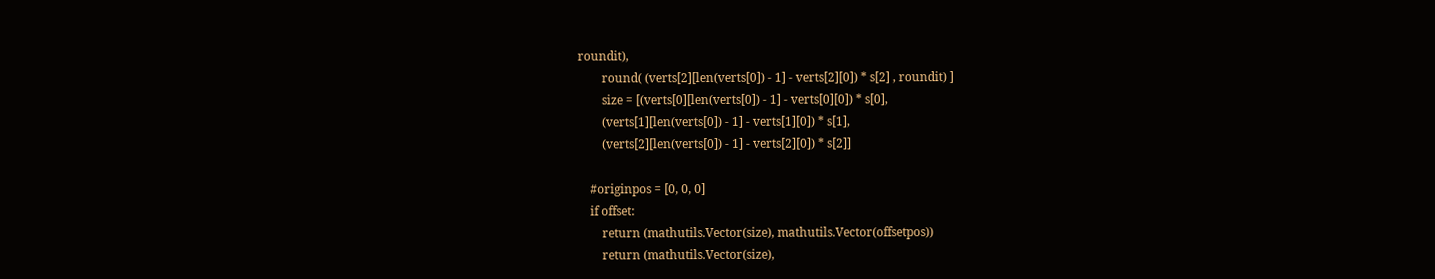roundit),
        round( (verts[2][len(verts[0]) - 1] - verts[2][0]) * s[2] , roundit) ]
        size = [(verts[0][len(verts[0]) - 1] - verts[0][0]) * s[0],
        (verts[1][len(verts[0]) - 1] - verts[1][0]) * s[1],
        (verts[2][len(verts[0]) - 1] - verts[2][0]) * s[2]]

    #originpos = [0, 0, 0]
    if offset:
        return (mathutils.Vector(size), mathutils.Vector(offsetpos))
        return (mathutils.Vector(size),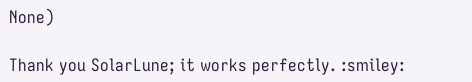None)

Thank you SolarLune; it works perfectly. :smiley: